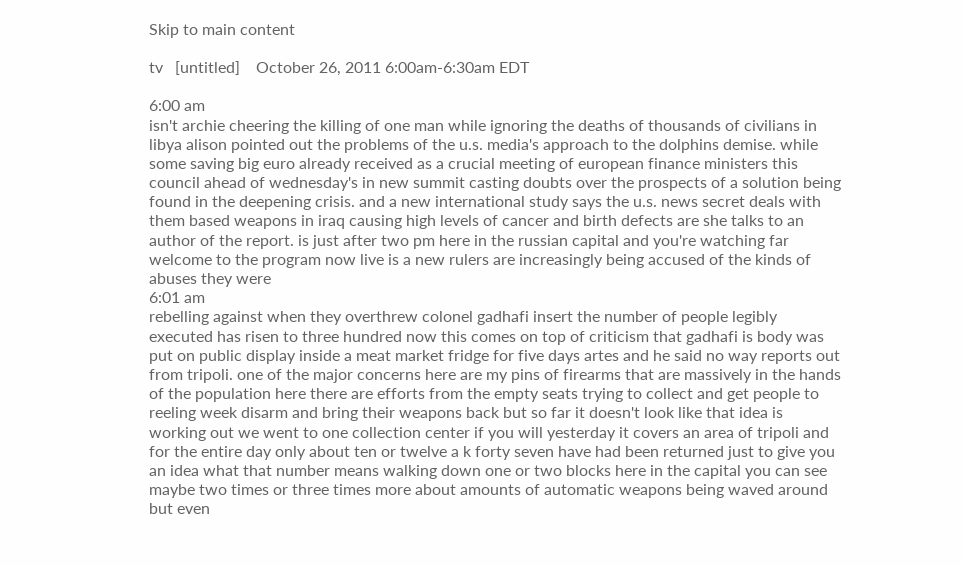Skip to main content

tv   [untitled]    October 26, 2011 6:00am-6:30am EDT

6:00 am
isn't archie cheering the killing of one man while ignoring the deaths of thousands of civilians in libya alison pointed out the problems of the u.s. media's approach to the dolphins demise. while some saving big euro already received as a crucial meeting of european finance ministers this council ahead of wednesday's in new summit casting doubts over the prospects of a solution being found in the deepening crisis. and a new international study says the u.s. news secret deals with them based weapons in iraq causing high levels of cancer and birth defects are she talks to an author of the report. is just after two pm here in the russian capital and you're watching far welcome to the program now live is a new rulers are increasingly being accused of the kinds of abuses they were
6:01 am
rebelling against when they overthrew colonel gadhafi insert the number of people legibly executed has risen to three hundred now this comes on top of criticism that gadhafi is body was put on public display inside a meat market fridge for five days artes and he said no way reports out from tripoli. one of the major concerns here are my pins of firearms that are massively in the hands of the population here there are efforts from the empty seats trying to collect and get people to reeling week disarm and bring their weapons back but so far it doesn't look like that idea is working out we went to one collection center if you will yesterday it covers an area of tripoli and for the entire day only about ten or twelve a k forty seven have had been returned just to give you an idea what that number means walking down one or two blocks here in the capital you can see maybe two times or three times more about amounts of automatic weapons being waved around but even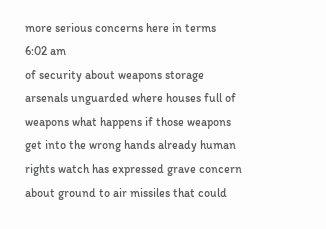more serious concerns here in terms
6:02 am
of security about weapons storage arsenals unguarded where houses full of weapons what happens if those weapons get into the wrong hands already human rights watch has expressed grave concern about ground to air missiles that could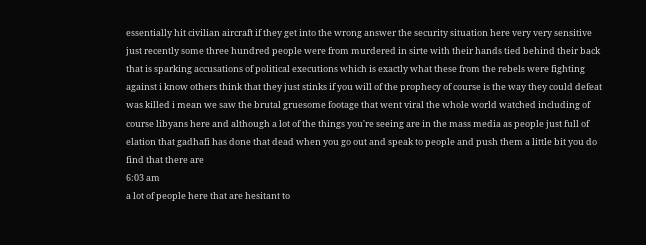essentially hit civilian aircraft if they get into the wrong answer the security situation here very very sensitive just recently some three hundred people were from murdered in sirte with their hands tied behind their back that is sparking accusations of political executions which is exactly what these from the rebels were fighting against i know others think that they just stinks if you will of the prophecy of course is the way they could defeat was killed i mean we saw the brutal gruesome footage that went viral the whole world watched including of course libyans here and although a lot of the things you're seeing are in the mass media as people just full of elation that gadhafi has done that dead when you go out and speak to people and push them a little bit you do find that there are
6:03 am
a lot of people here that are hesitant to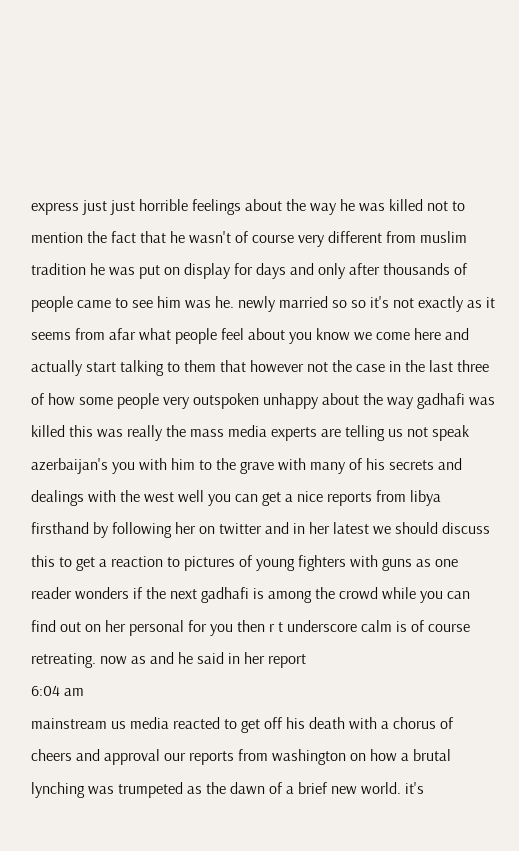express just just horrible feelings about the way he was killed not to mention the fact that he wasn't of course very different from muslim tradition he was put on display for days and only after thousands of people came to see him was he. newly married so so it's not exactly as it seems from afar what people feel about you know we come here and actually start talking to them that however not the case in the last three of how some people very outspoken unhappy about the way gadhafi was killed this was really the mass media experts are telling us not speak azerbaijan's you with him to the grave with many of his secrets and dealings with the west well you can get a nice reports from libya firsthand by following her on twitter and in her latest we should discuss this to get a reaction to pictures of young fighters with guns as one reader wonders if the next gadhafi is among the crowd while you can find out on her personal for you then r t underscore calm is of course retreating. now as and he said in her report
6:04 am
mainstream us media reacted to get off his death with a chorus of cheers and approval our reports from washington on how a brutal lynching was trumpeted as the dawn of a brief new world. it's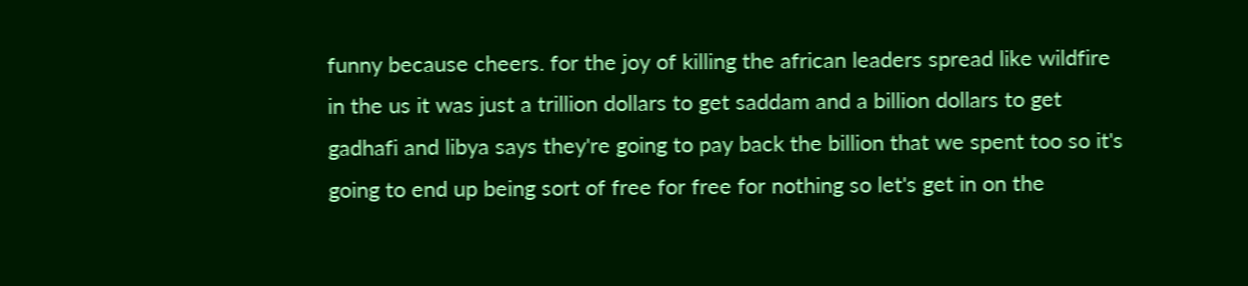funny because cheers. for the joy of killing the african leaders spread like wildfire in the us it was just a trillion dollars to get saddam and a billion dollars to get gadhafi and libya says they're going to pay back the billion that we spent too so it's going to end up being sort of free for free for nothing so let's get in on the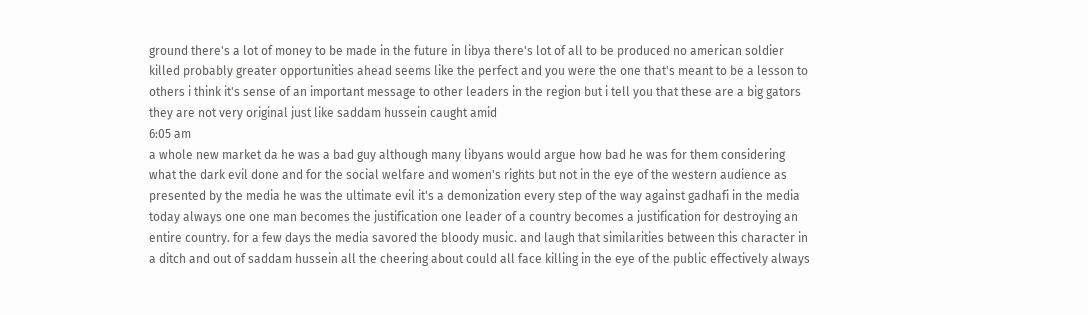ground there's a lot of money to be made in the future in libya there's lot of all to be produced no american soldier killed probably greater opportunities ahead seems like the perfect and you were the one that's meant to be a lesson to others i think it's sense of an important message to other leaders in the region but i tell you that these are a big gators they are not very original just like saddam hussein caught amid
6:05 am
a whole new market da he was a bad guy although many libyans would argue how bad he was for them considering what the dark evil done and for the social welfare and women's rights but not in the eye of the western audience as presented by the media he was the ultimate evil it's a demonization every step of the way against gadhafi in the media today always one one man becomes the justification one leader of a country becomes a justification for destroying an entire country. for a few days the media savored the bloody music. and laugh that similarities between this character in a ditch and out of saddam hussein all the cheering about could all face killing in the eye of the public effectively always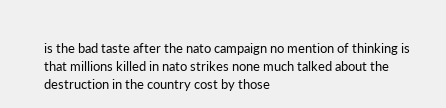is the bad taste after the nato campaign no mention of thinking is that millions killed in nato strikes none much talked about the destruction in the country cost by those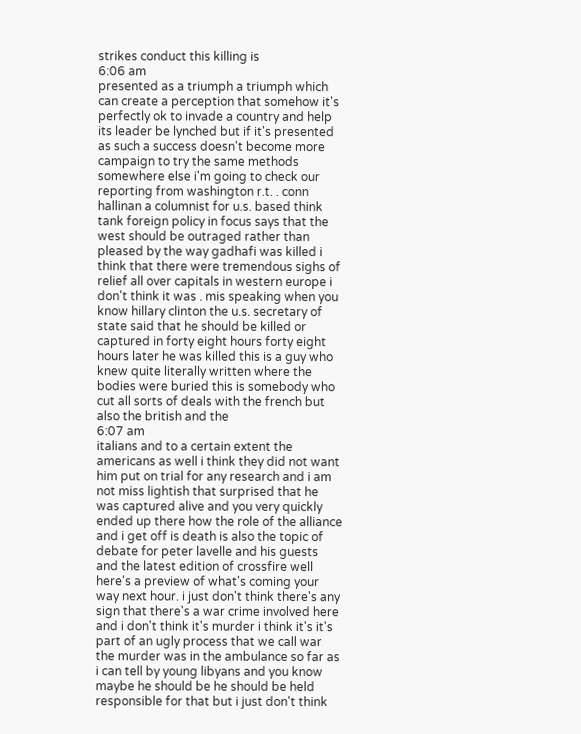strikes conduct this killing is
6:06 am
presented as a triumph a triumph which can create a perception that somehow it's perfectly ok to invade a country and help its leader be lynched but if it's presented as such a success doesn't become more campaign to try the same methods somewhere else i'm going to check our reporting from washington r.t. . conn hallinan a columnist for u.s. based think tank foreign policy in focus says that the west should be outraged rather than pleased by the way gadhafi was killed i think that there were tremendous sighs of relief all over capitals in western europe i don't think it was . mis speaking when you know hillary clinton the u.s. secretary of state said that he should be killed or captured in forty eight hours forty eight hours later he was killed this is a guy who knew quite literally written where the bodies were buried this is somebody who cut all sorts of deals with the french but also the british and the
6:07 am
italians and to a certain extent the americans as well i think they did not want him put on trial for any research and i am not miss lightish that surprised that he was captured alive and you very quickly ended up there how the role of the alliance and i get off is death is also the topic of debate for peter lavelle and his guests and the latest edition of crossfire well here's a preview of what's coming your way next hour. i just don't think there's any sign that there's a war crime involved here and i don't think it's murder i think it's it's part of an ugly process that we call war the murder was in the ambulance so far as i can tell by young libyans and you know maybe he should be he should be held responsible for that but i just don't think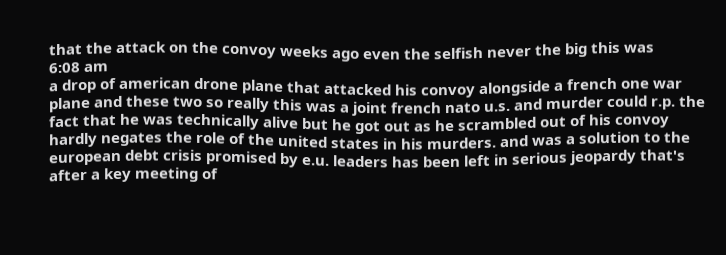that the attack on the convoy weeks ago even the selfish never the big this was
6:08 am
a drop of american drone plane that attacked his convoy alongside a french one war plane and these two so really this was a joint french nato u.s. and murder could r.p. the fact that he was technically alive but he got out as he scrambled out of his convoy hardly negates the role of the united states in his murders. and was a solution to the european debt crisis promised by e.u. leaders has been left in serious jeopardy that's after a key meeting of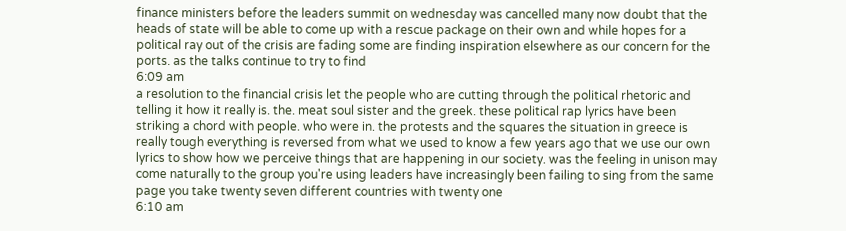finance ministers before the leaders summit on wednesday was cancelled many now doubt that the heads of state will be able to come up with a rescue package on their own and while hopes for a political ray out of the crisis are fading some are finding inspiration elsewhere as our concern for the ports. as the talks continue to try to find
6:09 am
a resolution to the financial crisis let the people who are cutting through the political rhetoric and telling it how it really is. the. meat soul sister and the greek. these political rap lyrics have been striking a chord with people. who were in. the protests and the squares the situation in greece is really tough everything is reversed from what we used to know a few years ago that we use our own lyrics to show how we perceive things that are happening in our society. was the feeling in unison may come naturally to the group you're using leaders have increasingly been failing to sing from the same page you take twenty seven different countries with twenty one
6:10 am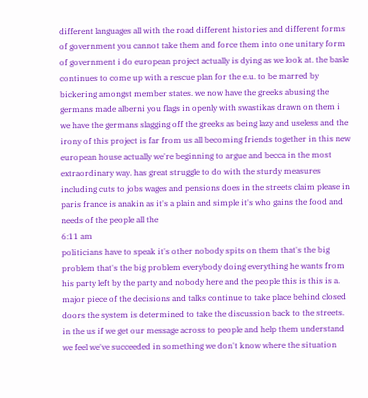different languages all with the road different histories and different forms of government you cannot take them and force them into one unitary form of government i do european project actually is dying as we look at. the basle continues to come up with a rescue plan for the e.u. to be marred by bickering amongst member states. we now have the greeks abusing the germans made alberni you flags in openly with swastikas drawn on them i we have the germans slagging off the greeks as being lazy and useless and the irony of this project is far from us all becoming friends together in this new european house actually we're beginning to argue and becca in the most extraordinary way. has great struggle to do with the sturdy measures including cuts to jobs wages and pensions does in the streets claim please in paris france is anakin as it's a plain and simple it's who gains the food and needs of the people all the
6:11 am
politicians have to speak it's other nobody spits on them that's the big problem that's the big problem everybody doing everything he wants from his party left by the party and nobody here and the people this is this is a. major piece of the decisions and talks continue to take place behind closed doors the system is determined to take the discussion back to the streets. in the us if we get our message across to people and help them understand we feel we've succeeded in something we don't know where the situation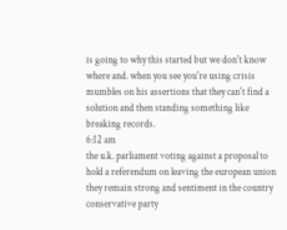is going to why this started but we don't know where and. when you see you're using crisis mumbles on his assertions that they can't find a solution and then standing something like breaking records.
6:12 am
the u.k. parliament voting against a proposal to hold a referendum on leaving the european union they remain strong and sentiment in the country conservative party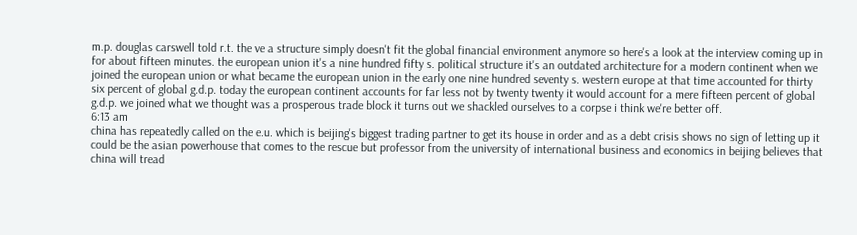m.p. douglas carswell told r.t. the ve a structure simply doesn't fit the global financial environment anymore so here's a look at the interview coming up in for about fifteen minutes. the european union it's a nine hundred fifty s. political structure it's an outdated architecture for a modern continent when we joined the european union or what became the european union in the early one nine hundred seventy s. western europe at that time accounted for thirty six percent of global g.d.p. today the european continent accounts for far less not by twenty twenty it would account for a mere fifteen percent of global g.d.p. we joined what we thought was a prosperous trade block it turns out we shackled ourselves to a corpse i think we're better off.
6:13 am
china has repeatedly called on the e.u. which is beijing's biggest trading partner to get its house in order and as a debt crisis shows no sign of letting up it could be the asian powerhouse that comes to the rescue but professor from the university of international business and economics in beijing believes that china will tread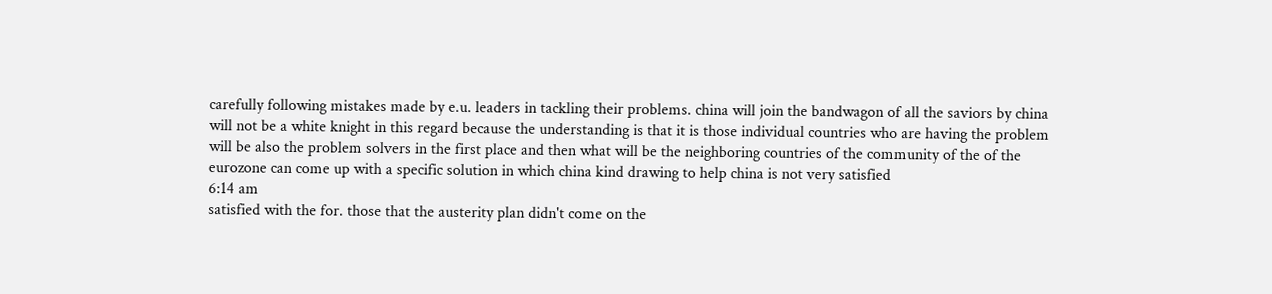carefully following mistakes made by e.u. leaders in tackling their problems. china will join the bandwagon of all the saviors by china will not be a white knight in this regard because the understanding is that it is those individual countries who are having the problem will be also the problem solvers in the first place and then what will be the neighboring countries of the community of the of the eurozone can come up with a specific solution in which china kind drawing to help china is not very satisfied
6:14 am
satisfied with the for. those that the austerity plan didn't come on the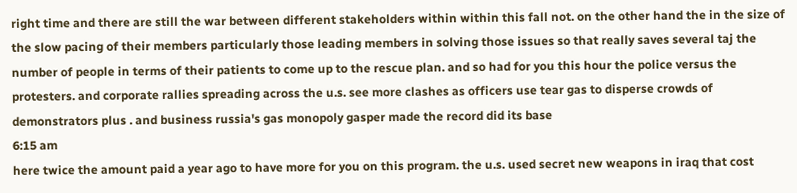right time and there are still the war between different stakeholders within within this fall not. on the other hand the in the size of the slow pacing of their members particularly those leading members in solving those issues so that really saves several taj the number of people in terms of their patients to come up to the rescue plan. and so had for you this hour the police versus the protesters. and corporate rallies spreading across the u.s. see more clashes as officers use tear gas to disperse crowds of demonstrators plus . and business russia's gas monopoly gasper made the record did its base
6:15 am
here twice the amount paid a year ago to have more for you on this program. the u.s. used secret new weapons in iraq that cost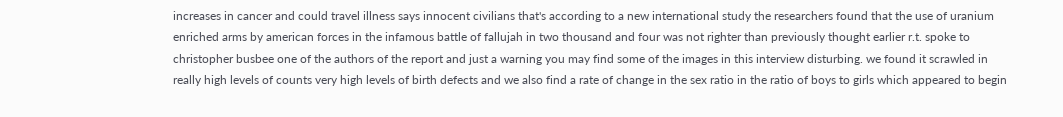increases in cancer and could travel illness says innocent civilians that's according to a new international study the researchers found that the use of uranium enriched arms by american forces in the infamous battle of fallujah in two thousand and four was not righter than previously thought earlier r.t. spoke to christopher busbee one of the authors of the report and just a warning you may find some of the images in this interview disturbing. we found it scrawled in really high levels of counts very high levels of birth defects and we also find a rate of change in the sex ratio in the ratio of boys to girls which appeared to begin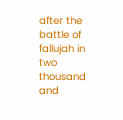after the battle of fallujah in two thousand and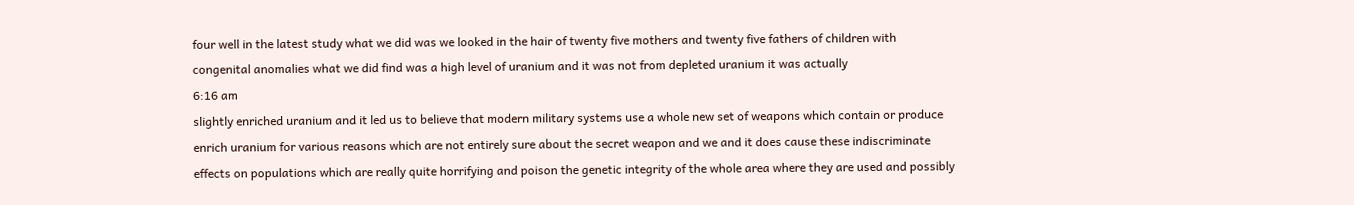four well in the latest study what we did was we looked in the hair of twenty five mothers and twenty five fathers of children with congenital anomalies what we did find was a high level of uranium and it was not from depleted uranium it was actually
6:16 am
slightly enriched uranium and it led us to believe that modern military systems use a whole new set of weapons which contain or produce enrich uranium for various reasons which are not entirely sure about the secret weapon and we and it does cause these indiscriminate effects on populations which are really quite horrifying and poison the genetic integrity of the whole area where they are used and possibly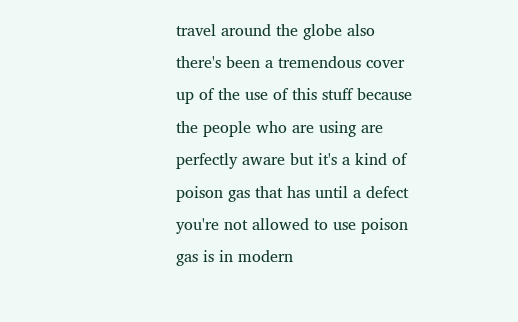travel around the globe also there's been a tremendous cover up of the use of this stuff because the people who are using are perfectly aware but it's a kind of poison gas that has until a defect you're not allowed to use poison gas is in modern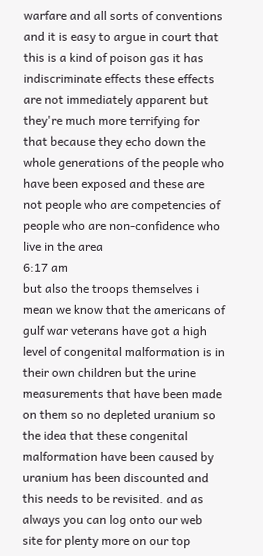warfare and all sorts of conventions and it is easy to argue in court that this is a kind of poison gas it has indiscriminate effects these effects are not immediately apparent but they're much more terrifying for that because they echo down the whole generations of the people who have been exposed and these are not people who are competencies of people who are non-confidence who live in the area
6:17 am
but also the troops themselves i mean we know that the americans of gulf war veterans have got a high level of congenital malformation is in their own children but the urine measurements that have been made on them so no depleted uranium so the idea that these congenital malformation have been caused by uranium has been discounted and this needs to be revisited. and as always you can log onto our web site for plenty more on our top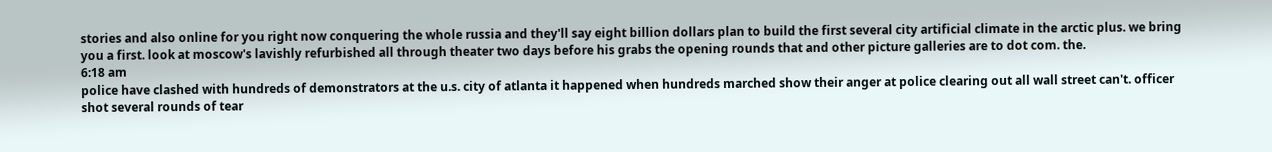stories and also online for you right now conquering the whole russia and they'll say eight billion dollars plan to build the first several city artificial climate in the arctic plus. we bring you a first. look at moscow's lavishly refurbished all through theater two days before his grabs the opening rounds that and other picture galleries are to dot com. the.
6:18 am
police have clashed with hundreds of demonstrators at the u.s. city of atlanta it happened when hundreds marched show their anger at police clearing out all wall street can't. officer shot several rounds of tear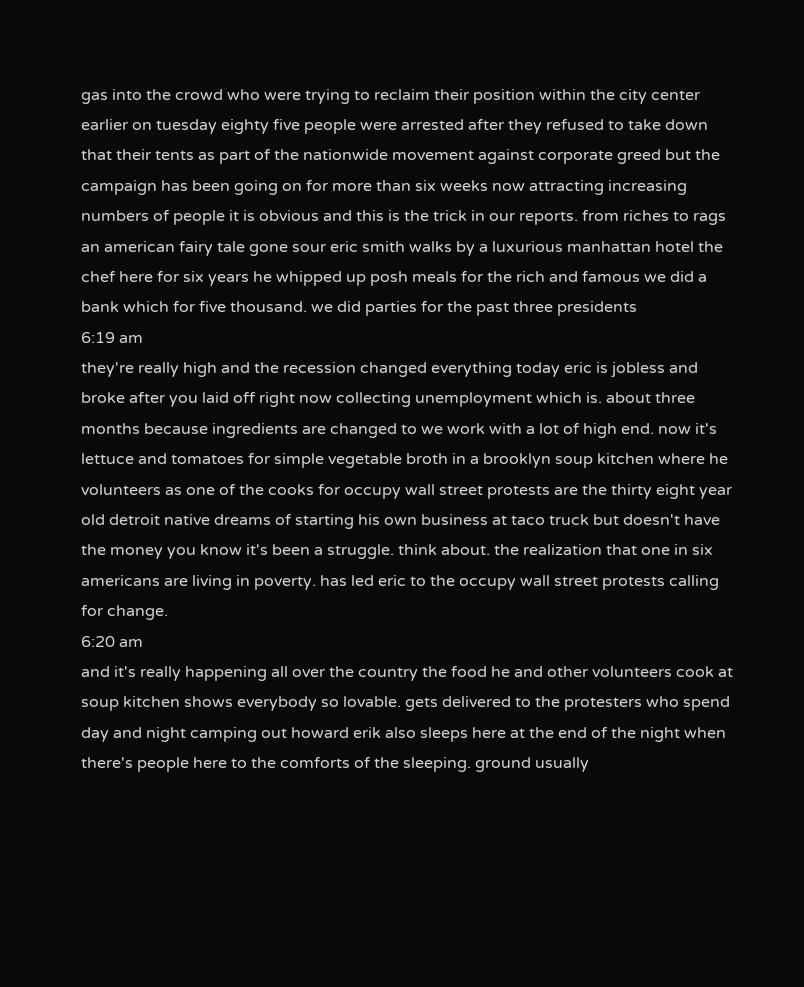gas into the crowd who were trying to reclaim their position within the city center earlier on tuesday eighty five people were arrested after they refused to take down that their tents as part of the nationwide movement against corporate greed but the campaign has been going on for more than six weeks now attracting increasing numbers of people it is obvious and this is the trick in our reports. from riches to rags an american fairy tale gone sour eric smith walks by a luxurious manhattan hotel the chef here for six years he whipped up posh meals for the rich and famous we did a bank which for five thousand. we did parties for the past three presidents
6:19 am
they're really high and the recession changed everything today eric is jobless and broke after you laid off right now collecting unemployment which is. about three months because ingredients are changed to we work with a lot of high end. now it's lettuce and tomatoes for simple vegetable broth in a brooklyn soup kitchen where he volunteers as one of the cooks for occupy wall street protests are the thirty eight year old detroit native dreams of starting his own business at taco truck but doesn't have the money you know it's been a struggle. think about. the realization that one in six americans are living in poverty. has led eric to the occupy wall street protests calling for change.
6:20 am
and it's really happening all over the country the food he and other volunteers cook at soup kitchen shows everybody so lovable. gets delivered to the protesters who spend day and night camping out howard erik also sleeps here at the end of the night when there's people here to the comforts of the sleeping. ground usually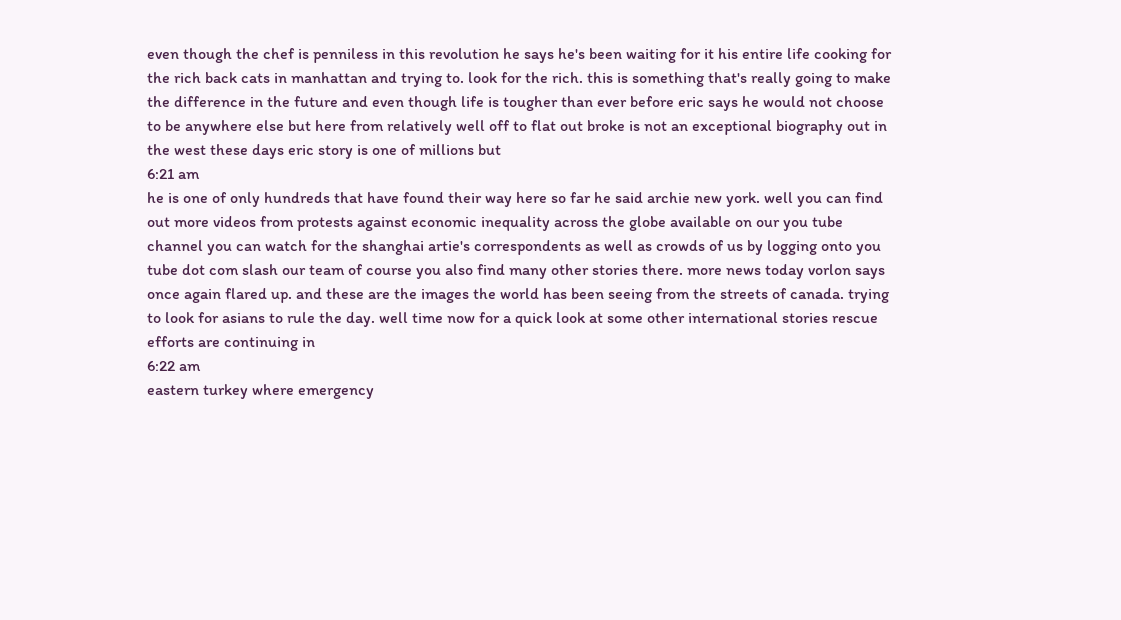even though the chef is penniless in this revolution he says he's been waiting for it his entire life cooking for the rich back cats in manhattan and trying to. look for the rich. this is something that's really going to make the difference in the future and even though life is tougher than ever before eric says he would not choose to be anywhere else but here from relatively well off to flat out broke is not an exceptional biography out in the west these days eric story is one of millions but
6:21 am
he is one of only hundreds that have found their way here so far he said archie new york. well you can find out more videos from protests against economic inequality across the globe available on our you tube channel you can watch for the shanghai artie's correspondents as well as crowds of us by logging onto you tube dot com slash our team of course you also find many other stories there. more news today vorlon says once again flared up. and these are the images the world has been seeing from the streets of canada. trying to look for asians to rule the day. well time now for a quick look at some other international stories rescue efforts are continuing in
6:22 am
eastern turkey where emergency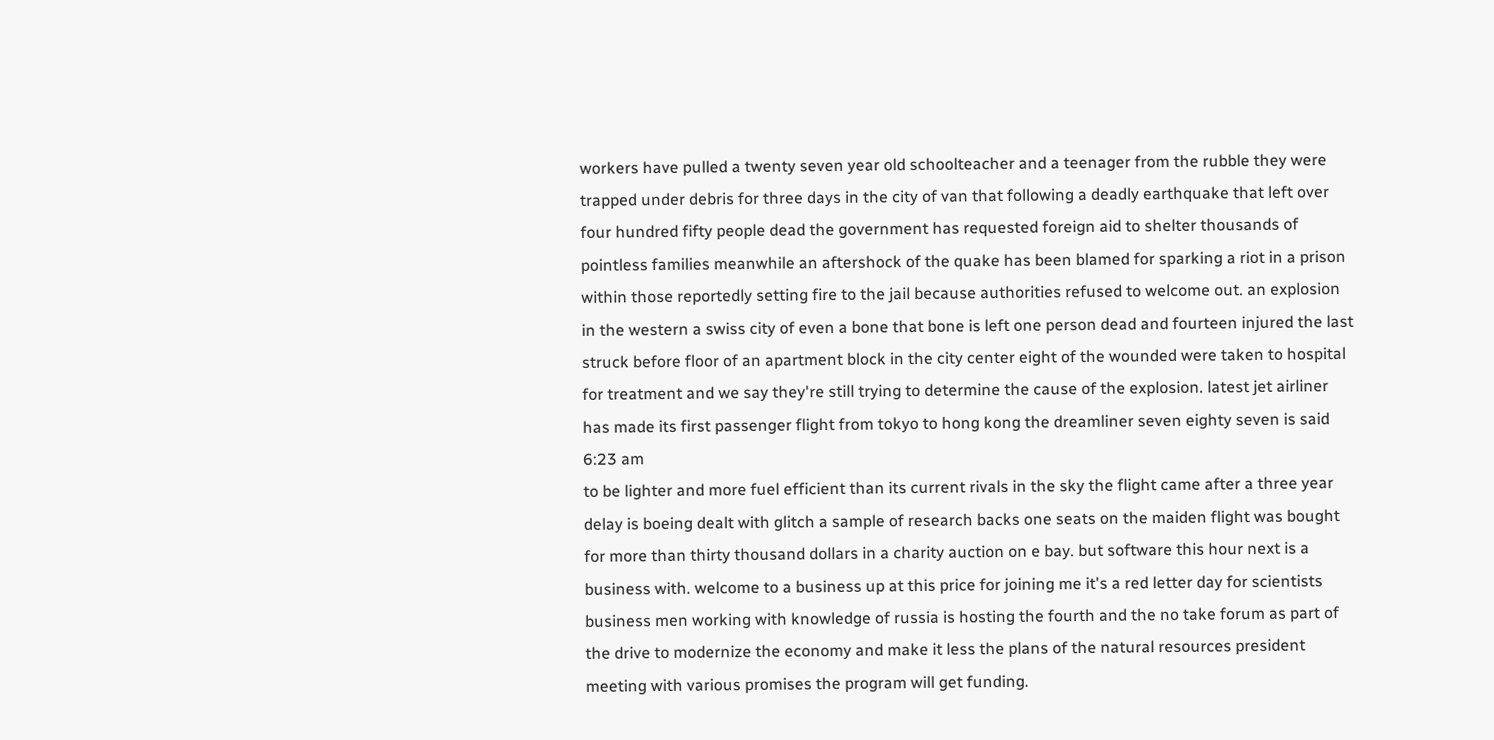workers have pulled a twenty seven year old schoolteacher and a teenager from the rubble they were trapped under debris for three days in the city of van that following a deadly earthquake that left over four hundred fifty people dead the government has requested foreign aid to shelter thousands of pointless families meanwhile an aftershock of the quake has been blamed for sparking a riot in a prison within those reportedly setting fire to the jail because authorities refused to welcome out. an explosion in the western a swiss city of even a bone that bone is left one person dead and fourteen injured the last struck before floor of an apartment block in the city center eight of the wounded were taken to hospital for treatment and we say they're still trying to determine the cause of the explosion. latest jet airliner has made its first passenger flight from tokyo to hong kong the dreamliner seven eighty seven is said
6:23 am
to be lighter and more fuel efficient than its current rivals in the sky the flight came after a three year delay is boeing dealt with glitch a sample of research backs one seats on the maiden flight was bought for more than thirty thousand dollars in a charity auction on e bay. but software this hour next is a business with. welcome to a business up at this price for joining me it's a red letter day for scientists business men working with knowledge of russia is hosting the fourth and the no take forum as part of the drive to modernize the economy and make it less the plans of the natural resources president meeting with various promises the program will get funding.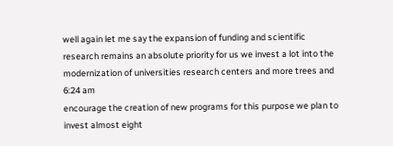well again let me say the expansion of funding and scientific research remains an absolute priority for us we invest a lot into the modernization of universities research centers and more trees and
6:24 am
encourage the creation of new programs for this purpose we plan to invest almost eight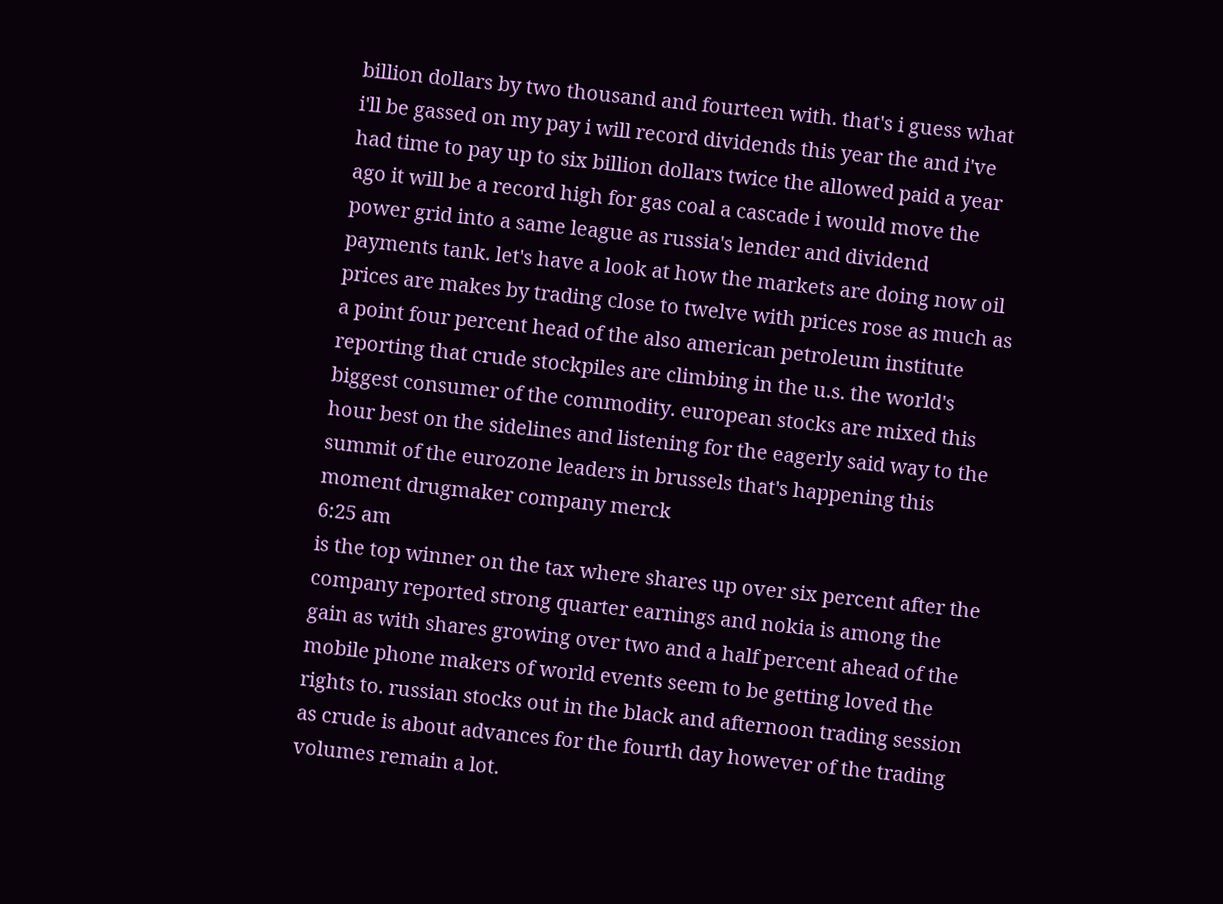billion dollars by two thousand and fourteen with. that's i guess what i'll be gassed on my pay i will record dividends this year the and i've had time to pay up to six billion dollars twice the allowed paid a year ago it will be a record high for gas coal a cascade i would move the power grid into a same league as russia's lender and dividend payments tank. let's have a look at how the markets are doing now oil prices are makes by trading close to twelve with prices rose as much as a point four percent head of the also american petroleum institute reporting that crude stockpiles are climbing in the u.s. the world's biggest consumer of the commodity. european stocks are mixed this hour best on the sidelines and listening for the eagerly said way to the summit of the eurozone leaders in brussels that's happening this moment drugmaker company merck
6:25 am
is the top winner on the tax where shares up over six percent after the company reported strong quarter earnings and nokia is among the gain as with shares growing over two and a half percent ahead of the mobile phone makers of world events seem to be getting loved the rights to. russian stocks out in the black and afternoon trading session as crude is about advances for the fourth day however of the trading volumes remain a lot.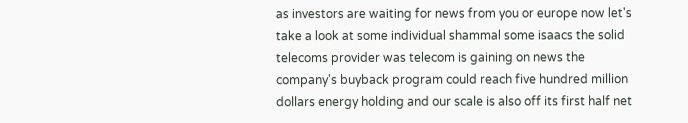as investors are waiting for news from you or europe now let's take a look at some individual shammal some isaacs the solid telecoms provider was telecom is gaining on news the company's buyback program could reach five hundred million dollars energy holding and our scale is also off its first half net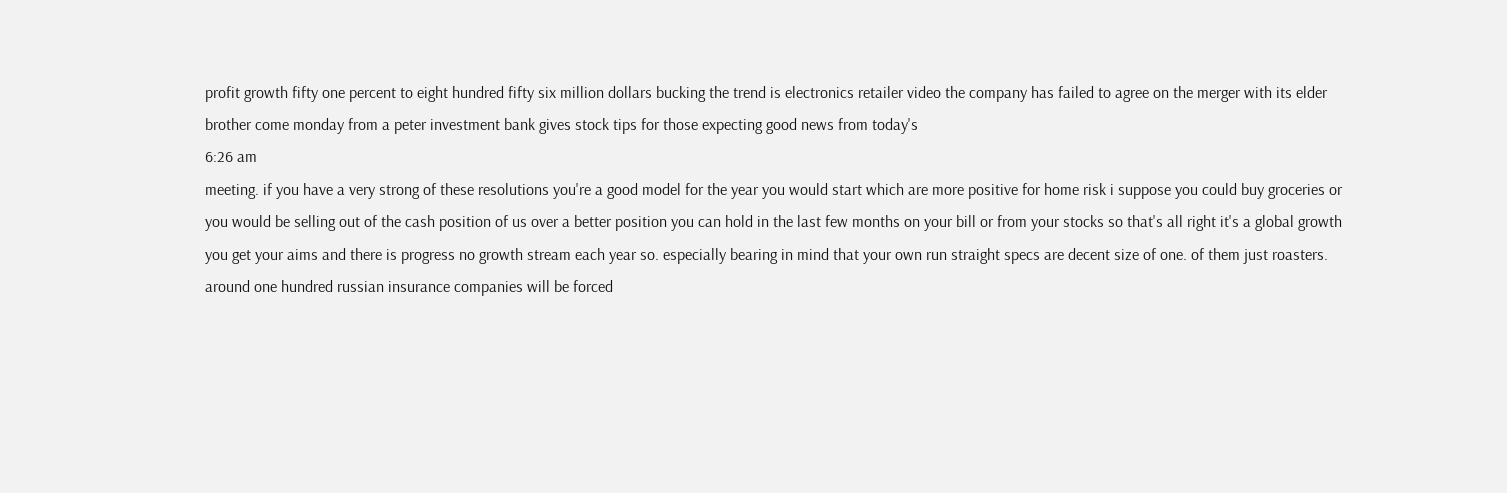profit growth fifty one percent to eight hundred fifty six million dollars bucking the trend is electronics retailer video the company has failed to agree on the merger with its elder brother come monday from a peter investment bank gives stock tips for those expecting good news from today's
6:26 am
meeting. if you have a very strong of these resolutions you're a good model for the year you would start which are more positive for home risk i suppose you could buy groceries or you would be selling out of the cash position of us over a better position you can hold in the last few months on your bill or from your stocks so that's all right it's a global growth you get your aims and there is progress no growth stream each year so. especially bearing in mind that your own run straight specs are decent size of one. of them just roasters. around one hundred russian insurance companies will be forced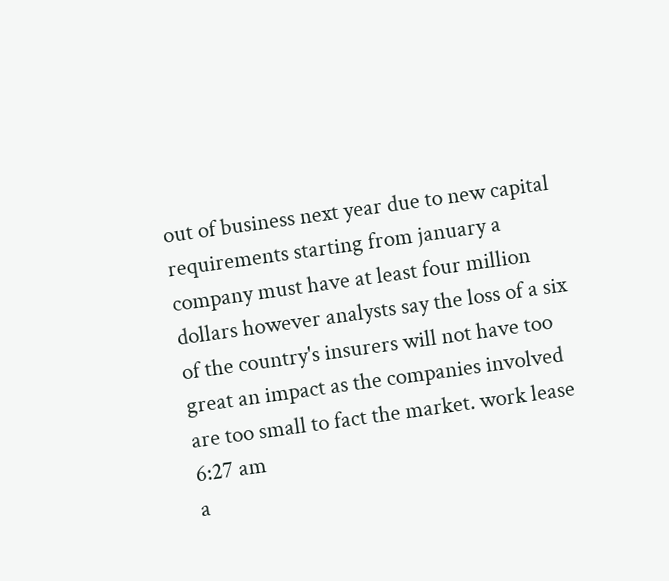out of business next year due to new capital requirements starting from january a company must have at least four million dollars however analysts say the loss of a six of the country's insurers will not have too great an impact as the companies involved are too small to fact the market. work lease
6:27 am
a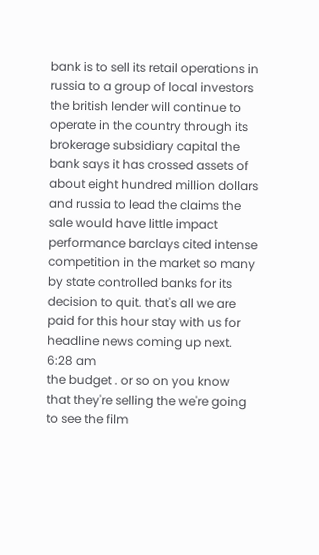bank is to sell its retail operations in russia to a group of local investors the british lender will continue to operate in the country through its brokerage subsidiary capital the bank says it has crossed assets of about eight hundred million dollars and russia to lead the claims the sale would have little impact performance barclays cited intense competition in the market so many by state controlled banks for its decision to quit. that's all we are paid for this hour stay with us for headline news coming up next.
6:28 am
the budget . or so on you know that they're selling the we're going to see the film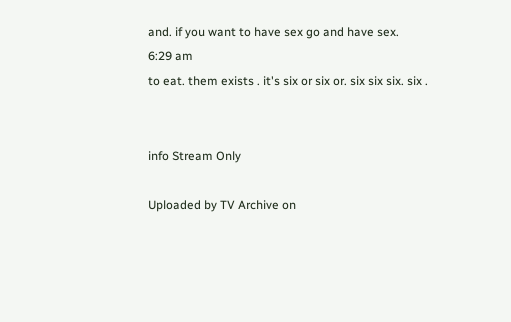and. if you want to have sex go and have sex.
6:29 am
to eat. them exists . it's six or six or. six six six. six .


info Stream Only

Uploaded by TV Archive on